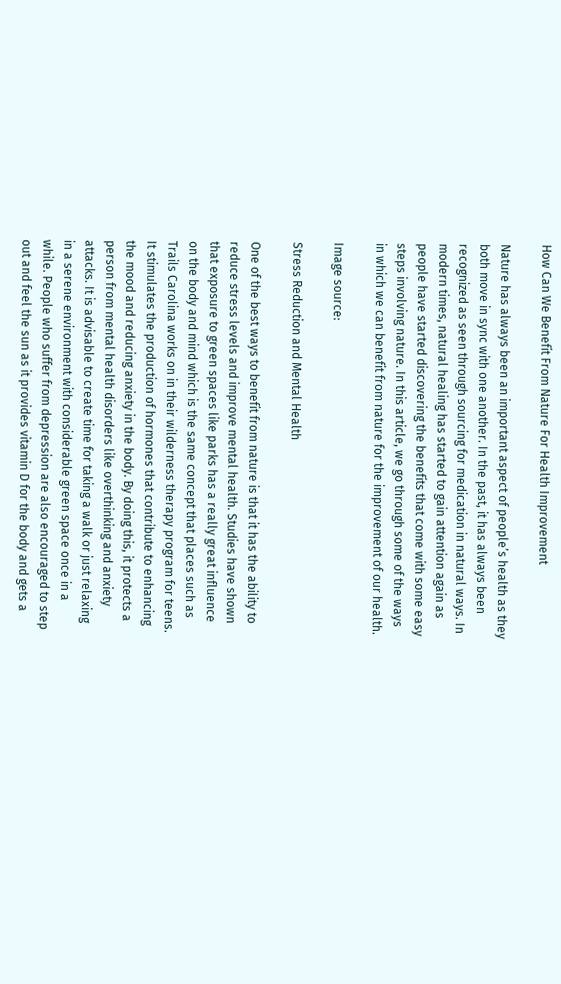How Can We Benefit From Nature For Health Improvement

Nature has always been an important aspect of people’s health as they both move in sync with one another. In the past, it has always been recognized as seen through sourcing for medication in natural ways. In modern times, natural healing has started to gain attention again as people have started discovering the benefits that come with some easy steps involving nature. In this article, we go through some of the ways in which we can benefit from nature for the improvement of our health.

Image source:

Stress Reduction and Mental Health

One of the best ways to benefit from nature is that it has the ability to reduce stress levels and improve mental health. Studies have shown that exposure to green spaces like parks has a really great influence on the body and mind which is the same concept that places such as Trails Carolina works on in their wilderness therapy program for teens. It stimulates the production of hormones that contribute to enhancing the mood and reducing anxiety in the body. By doing this, it protects a person from mental health disorders like overthinking and anxiety attacks. It is advisable to create time for taking a walk or just relaxing in a serene environment with considerable green space once in a while. People who suffer from depression are also encouraged to step out and feel the sun as it provides vitamin D for the body and gets a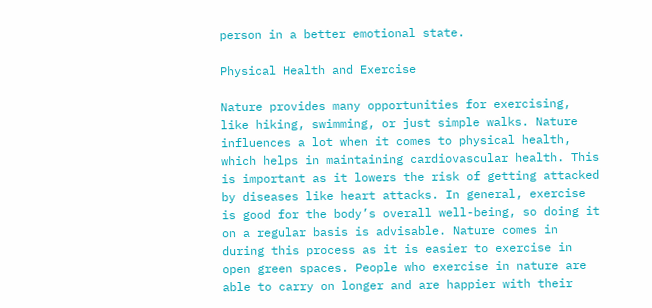person in a better emotional state.

Physical Health and Exercise

Nature provides many opportunities for exercising, like hiking, swimming, or just simple walks. Nature influences a lot when it comes to physical health, which helps in maintaining cardiovascular health. This is important as it lowers the risk of getting attacked by diseases like heart attacks. In general, exercise is good for the body’s overall well-being, so doing it on a regular basis is advisable. Nature comes in during this process as it is easier to exercise in open green spaces. People who exercise in nature are able to carry on longer and are happier with their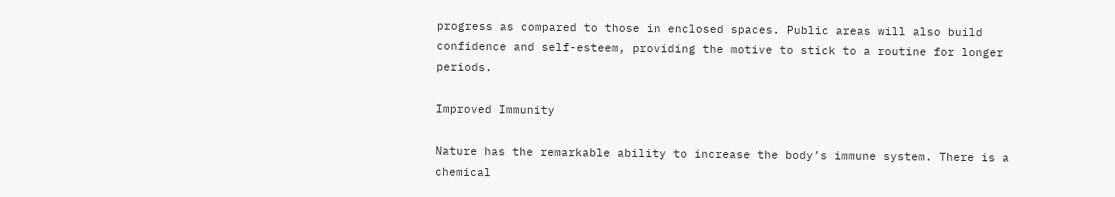progress as compared to those in enclosed spaces. Public areas will also build confidence and self-esteem, providing the motive to stick to a routine for longer periods.

Improved Immunity

Nature has the remarkable ability to increase the body’s immune system. There is a chemical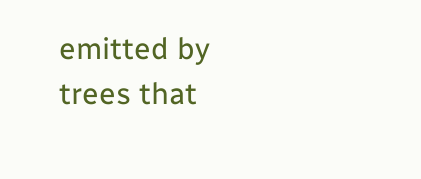emitted by trees that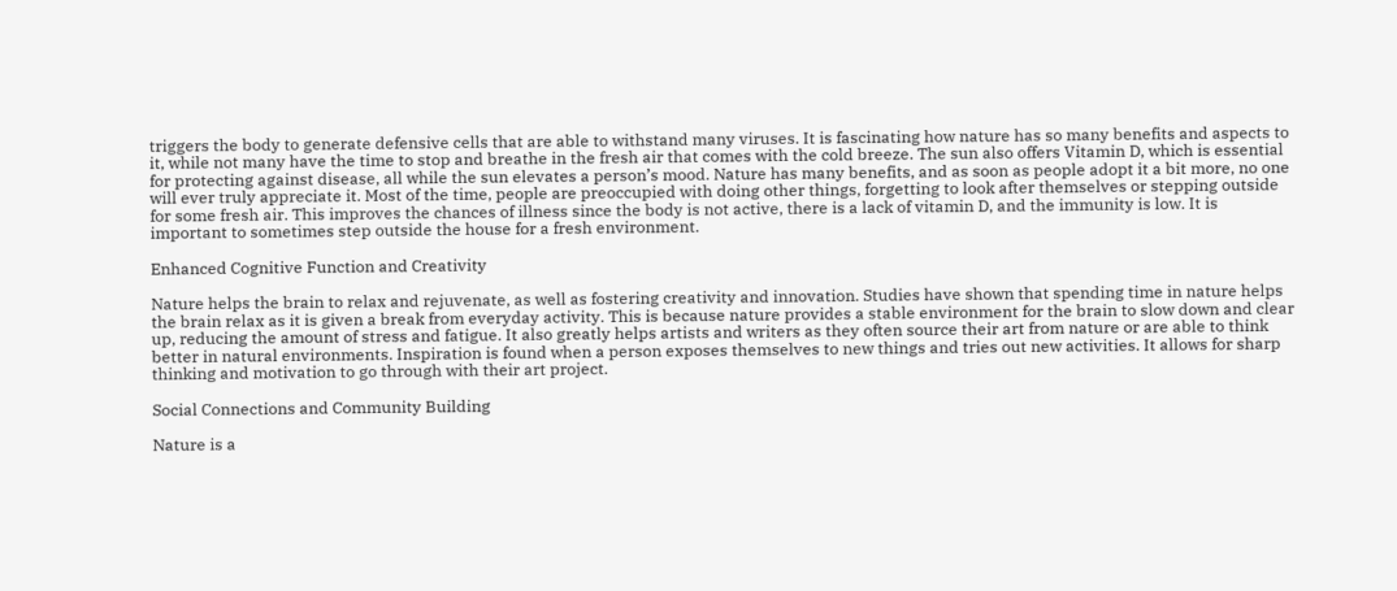triggers the body to generate defensive cells that are able to withstand many viruses. It is fascinating how nature has so many benefits and aspects to it, while not many have the time to stop and breathe in the fresh air that comes with the cold breeze. The sun also offers Vitamin D, which is essential for protecting against disease, all while the sun elevates a person’s mood. Nature has many benefits, and as soon as people adopt it a bit more, no one will ever truly appreciate it. Most of the time, people are preoccupied with doing other things, forgetting to look after themselves or stepping outside for some fresh air. This improves the chances of illness since the body is not active, there is a lack of vitamin D, and the immunity is low. It is important to sometimes step outside the house for a fresh environment.

Enhanced Cognitive Function and Creativity

Nature helps the brain to relax and rejuvenate, as well as fostering creativity and innovation. Studies have shown that spending time in nature helps the brain relax as it is given a break from everyday activity. This is because nature provides a stable environment for the brain to slow down and clear up, reducing the amount of stress and fatigue. It also greatly helps artists and writers as they often source their art from nature or are able to think better in natural environments. Inspiration is found when a person exposes themselves to new things and tries out new activities. It allows for sharp thinking and motivation to go through with their art project.

Social Connections and Community Building

Nature is a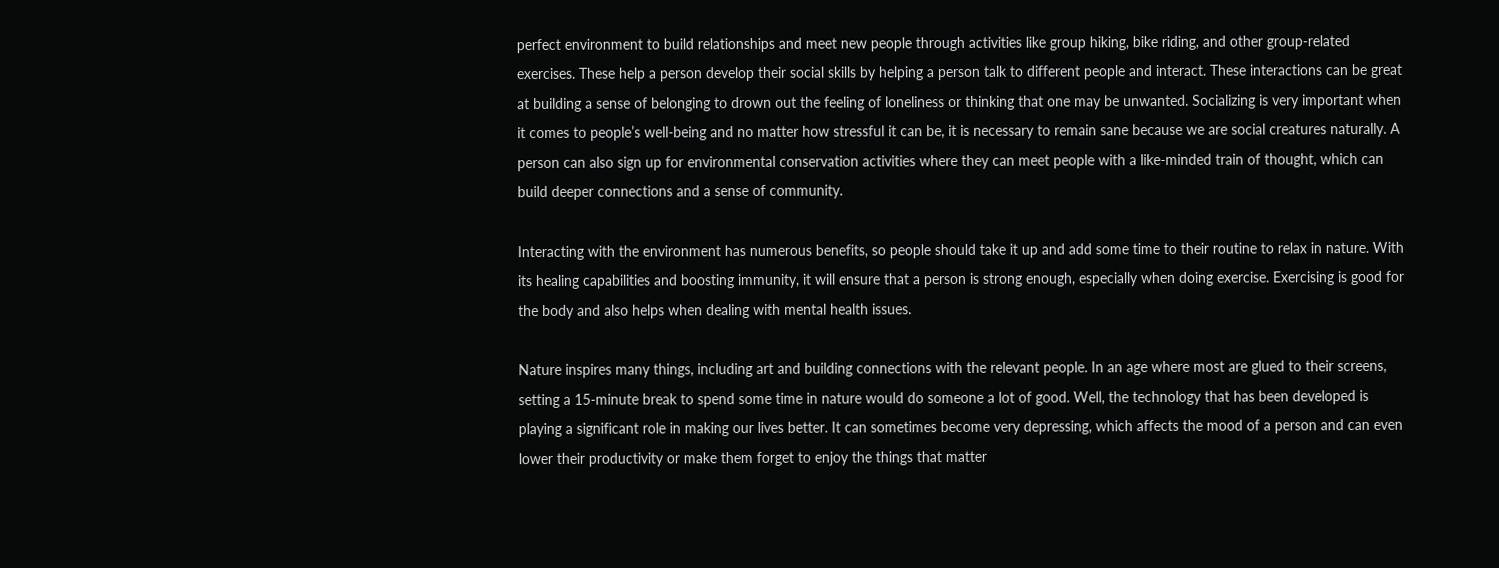perfect environment to build relationships and meet new people through activities like group hiking, bike riding, and other group-related exercises. These help a person develop their social skills by helping a person talk to different people and interact. These interactions can be great at building a sense of belonging to drown out the feeling of loneliness or thinking that one may be unwanted. Socializing is very important when it comes to people’s well-being and no matter how stressful it can be, it is necessary to remain sane because we are social creatures naturally. A person can also sign up for environmental conservation activities where they can meet people with a like-minded train of thought, which can build deeper connections and a sense of community.

Interacting with the environment has numerous benefits, so people should take it up and add some time to their routine to relax in nature. With its healing capabilities and boosting immunity, it will ensure that a person is strong enough, especially when doing exercise. Exercising is good for the body and also helps when dealing with mental health issues.

Nature inspires many things, including art and building connections with the relevant people. In an age where most are glued to their screens, setting a 15-minute break to spend some time in nature would do someone a lot of good. Well, the technology that has been developed is playing a significant role in making our lives better. It can sometimes become very depressing, which affects the mood of a person and can even lower their productivity or make them forget to enjoy the things that matter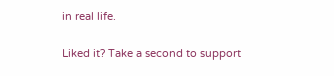in real life.

Liked it? Take a second to support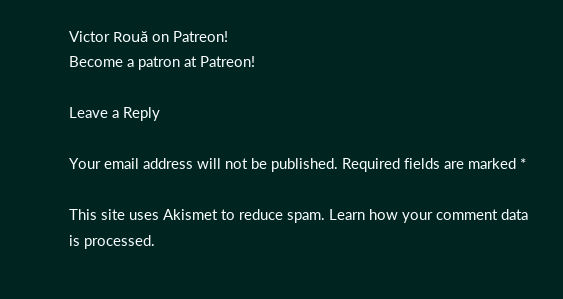Victor Rouă on Patreon!
Become a patron at Patreon!

Leave a Reply

Your email address will not be published. Required fields are marked *

This site uses Akismet to reduce spam. Learn how your comment data is processed.